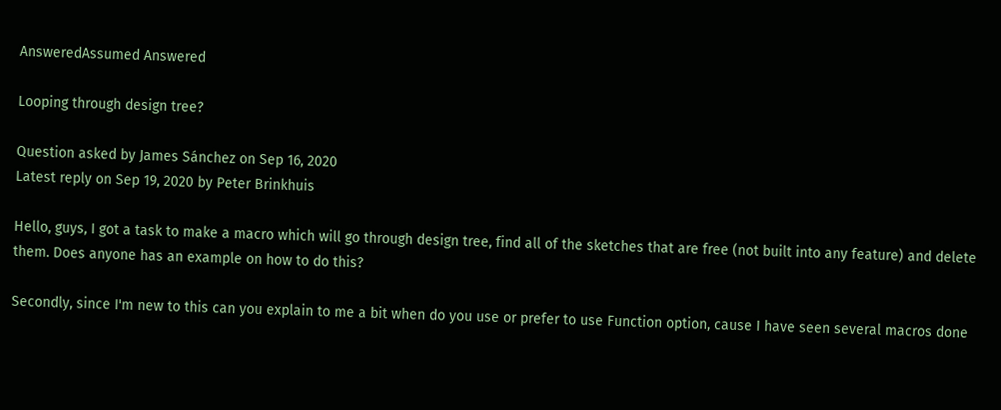AnsweredAssumed Answered

Looping through design tree?

Question asked by James Sánchez on Sep 16, 2020
Latest reply on Sep 19, 2020 by Peter Brinkhuis

Hello, guys, I got a task to make a macro which will go through design tree, find all of the sketches that are free (not built into any feature) and delete them. Does anyone has an example on how to do this?

Secondly, since I'm new to this can you explain to me a bit when do you use or prefer to use Function option, cause I have seen several macros done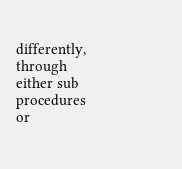differently, through either sub procedures or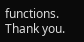functions. Thank you.